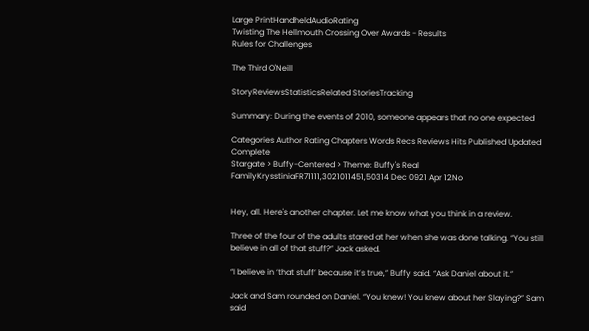Large PrintHandheldAudioRating
Twisting The Hellmouth Crossing Over Awards - Results
Rules for Challenges

The Third O'Neill

StoryReviewsStatisticsRelated StoriesTracking

Summary: During the events of 2010, someone appears that no one expected

Categories Author Rating Chapters Words Recs Reviews Hits Published Updated Complete
Stargate > Buffy-Centered > Theme: Buffy's Real FamilyKrysstiniaFR71111,3021011451,50314 Dec 0921 Apr 12No


Hey, all. Here's another chapter. Let me know what you think in a review.

Three of the four of the adults stared at her when she was done talking. “You still believe in all of that stuff?” Jack asked.

“I believe in ‘that stuff’ because it’s true,” Buffy said. “Ask Daniel about it.”

Jack and Sam rounded on Daniel. “You knew! You knew about her Slaying?” Sam said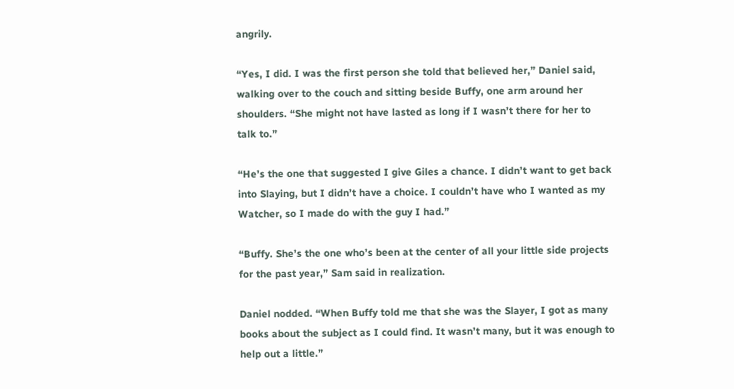angrily.

“Yes, I did. I was the first person she told that believed her,” Daniel said, walking over to the couch and sitting beside Buffy, one arm around her shoulders. “She might not have lasted as long if I wasn’t there for her to talk to.”

“He’s the one that suggested I give Giles a chance. I didn’t want to get back into Slaying, but I didn’t have a choice. I couldn’t have who I wanted as my Watcher, so I made do with the guy I had.”

“Buffy. She’s the one who’s been at the center of all your little side projects for the past year,” Sam said in realization.

Daniel nodded. “When Buffy told me that she was the Slayer, I got as many books about the subject as I could find. It wasn’t many, but it was enough to help out a little.”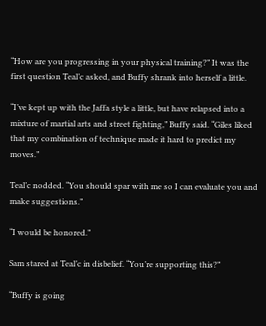“How are you progressing in your physical training?” It was the first question Teal’c asked, and Buffy shrank into herself a little.

“I’ve kept up with the Jaffa style a little, but have relapsed into a mixture of martial arts and street fighting,” Buffy said. “Giles liked that my combination of technique made it hard to predict my moves.”

Teal’c nodded. “You should spar with me so I can evaluate you and make suggestions.”

“I would be honored.”

Sam stared at Teal’c in disbelief. “You’re supporting this?”

“Buffy is going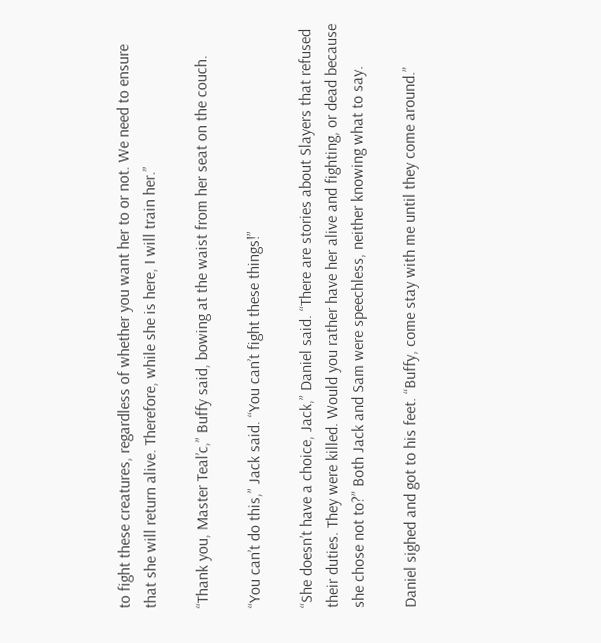to fight these creatures, regardless of whether you want her to or not. We need to ensure that she will return alive. Therefore, while she is here, I will train her.”

“Thank you, Master Teal’c,” Buffy said, bowing at the waist from her seat on the couch.

“You can’t do this,” Jack said. “You can’t fight these things!”

“She doesn’t have a choice, Jack,” Daniel said. “There are stories about Slayers that refused their duties. They were killed. Would you rather have her alive and fighting, or dead because she chose not to?” Both Jack and Sam were speechless, neither knowing what to say.

Daniel sighed and got to his feet. “Buffy, come stay with me until they come around.”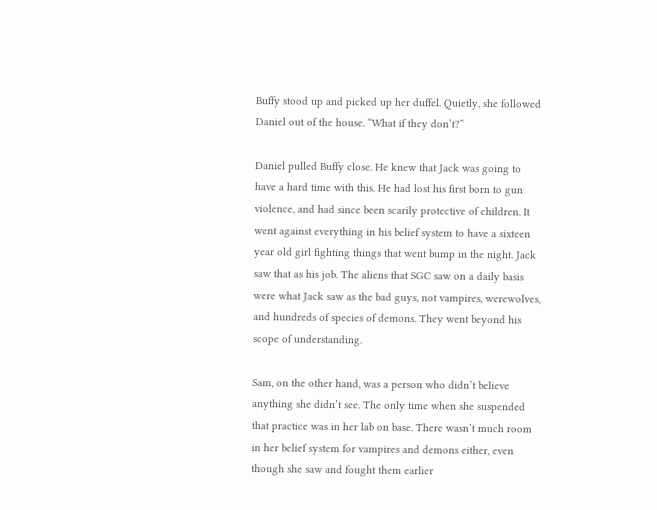Buffy stood up and picked up her duffel. Quietly, she followed Daniel out of the house. “What if they don’t?”

Daniel pulled Buffy close. He knew that Jack was going to have a hard time with this. He had lost his first born to gun violence, and had since been scarily protective of children. It went against everything in his belief system to have a sixteen year old girl fighting things that went bump in the night. Jack saw that as his job. The aliens that SGC saw on a daily basis were what Jack saw as the bad guys, not vampires, werewolves, and hundreds of species of demons. They went beyond his scope of understanding.

Sam, on the other hand, was a person who didn’t believe anything she didn’t see. The only time when she suspended that practice was in her lab on base. There wasn’t much room in her belief system for vampires and demons either, even though she saw and fought them earlier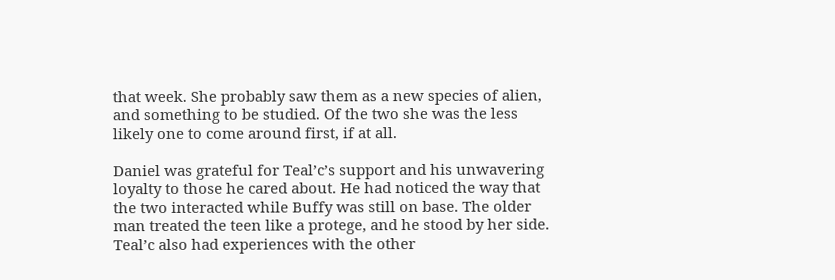that week. She probably saw them as a new species of alien, and something to be studied. Of the two she was the less likely one to come around first, if at all.

Daniel was grateful for Teal’c’s support and his unwavering loyalty to those he cared about. He had noticed the way that the two interacted while Buffy was still on base. The older man treated the teen like a protege, and he stood by her side. Teal’c also had experiences with the other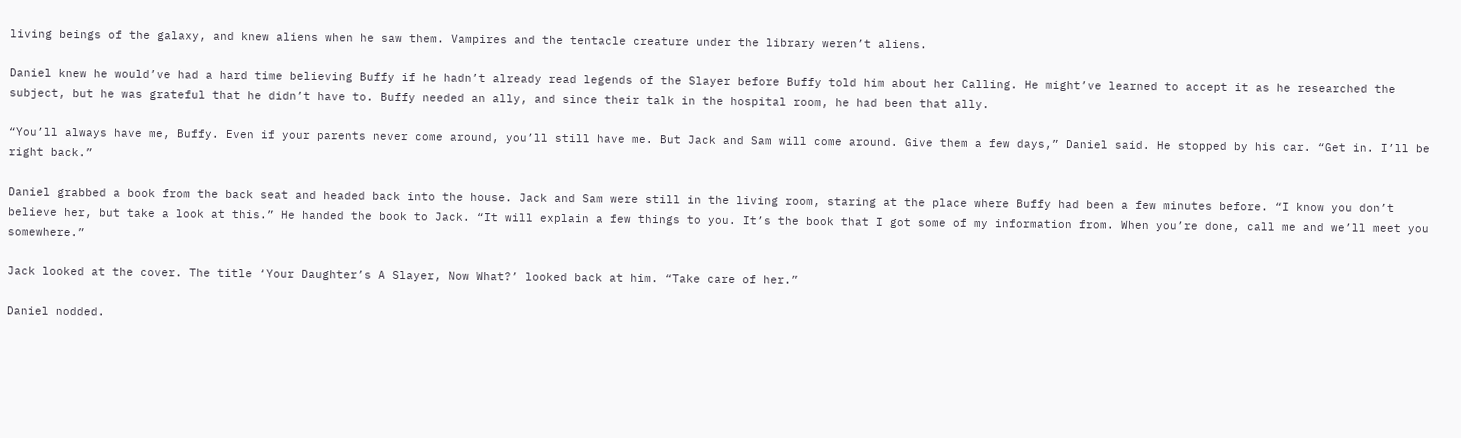living beings of the galaxy, and knew aliens when he saw them. Vampires and the tentacle creature under the library weren’t aliens.

Daniel knew he would’ve had a hard time believing Buffy if he hadn’t already read legends of the Slayer before Buffy told him about her Calling. He might’ve learned to accept it as he researched the subject, but he was grateful that he didn’t have to. Buffy needed an ally, and since their talk in the hospital room, he had been that ally.

“You’ll always have me, Buffy. Even if your parents never come around, you’ll still have me. But Jack and Sam will come around. Give them a few days,” Daniel said. He stopped by his car. “Get in. I’ll be right back.”

Daniel grabbed a book from the back seat and headed back into the house. Jack and Sam were still in the living room, staring at the place where Buffy had been a few minutes before. “I know you don’t believe her, but take a look at this.” He handed the book to Jack. “It will explain a few things to you. It’s the book that I got some of my information from. When you’re done, call me and we’ll meet you somewhere.”

Jack looked at the cover. The title ‘Your Daughter’s A Slayer, Now What?’ looked back at him. “Take care of her.”

Daniel nodded.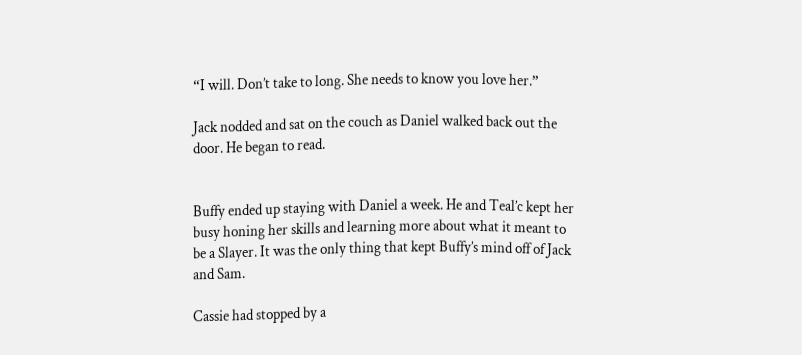“I will. Don’t take to long. She needs to know you love her.”

Jack nodded and sat on the couch as Daniel walked back out the door. He began to read.


Buffy ended up staying with Daniel a week. He and Teal’c kept her busy honing her skills and learning more about what it meant to be a Slayer. It was the only thing that kept Buffy’s mind off of Jack and Sam.

Cassie had stopped by a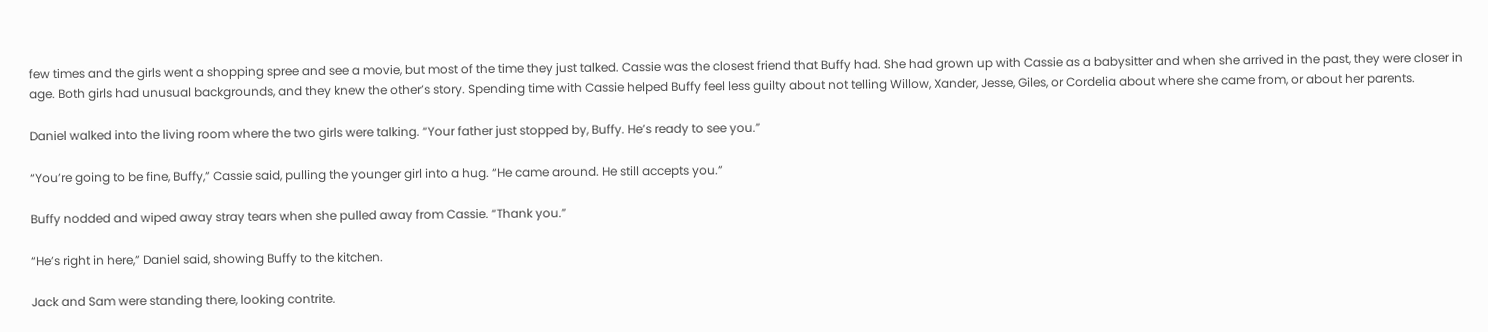few times and the girls went a shopping spree and see a movie, but most of the time they just talked. Cassie was the closest friend that Buffy had. She had grown up with Cassie as a babysitter and when she arrived in the past, they were closer in age. Both girls had unusual backgrounds, and they knew the other’s story. Spending time with Cassie helped Buffy feel less guilty about not telling Willow, Xander, Jesse, Giles, or Cordelia about where she came from, or about her parents.

Daniel walked into the living room where the two girls were talking. “Your father just stopped by, Buffy. He’s ready to see you.”

“You’re going to be fine, Buffy,” Cassie said, pulling the younger girl into a hug. “He came around. He still accepts you.”

Buffy nodded and wiped away stray tears when she pulled away from Cassie. “Thank you.”

“He’s right in here,” Daniel said, showing Buffy to the kitchen.

Jack and Sam were standing there, looking contrite.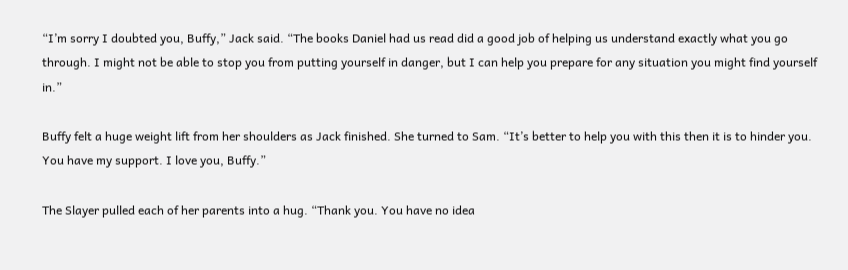“I’m sorry I doubted you, Buffy,” Jack said. “The books Daniel had us read did a good job of helping us understand exactly what you go through. I might not be able to stop you from putting yourself in danger, but I can help you prepare for any situation you might find yourself in.”

Buffy felt a huge weight lift from her shoulders as Jack finished. She turned to Sam. “It’s better to help you with this then it is to hinder you. You have my support. I love you, Buffy.”

The Slayer pulled each of her parents into a hug. “Thank you. You have no idea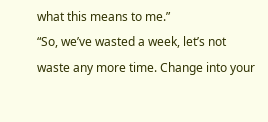what this means to me.”
“So, we’ve wasted a week, let’s not waste any more time. Change into your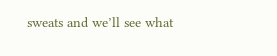sweats and we’ll see what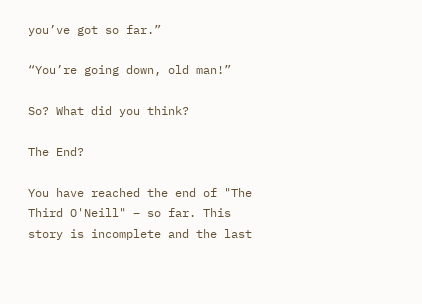you’ve got so far.”

“You’re going down, old man!”

So? What did you think?

The End?

You have reached the end of "The Third O'Neill" – so far. This story is incomplete and the last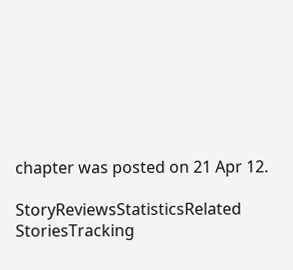chapter was posted on 21 Apr 12.

StoryReviewsStatisticsRelated StoriesTracking